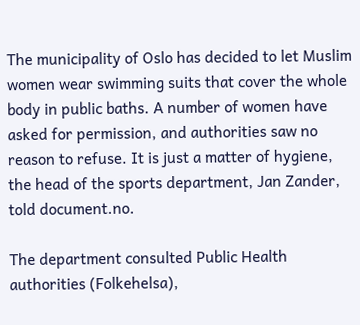The municipality of Oslo has decided to let Muslim women wear swimming suits that cover the whole body in public baths. A number of women have asked for permission, and authorities saw no reason to refuse. It is just a matter of hygiene, the head of the sports department, Jan Zander, told document.no.

The department consulted Public Health authorities (Folkehelsa),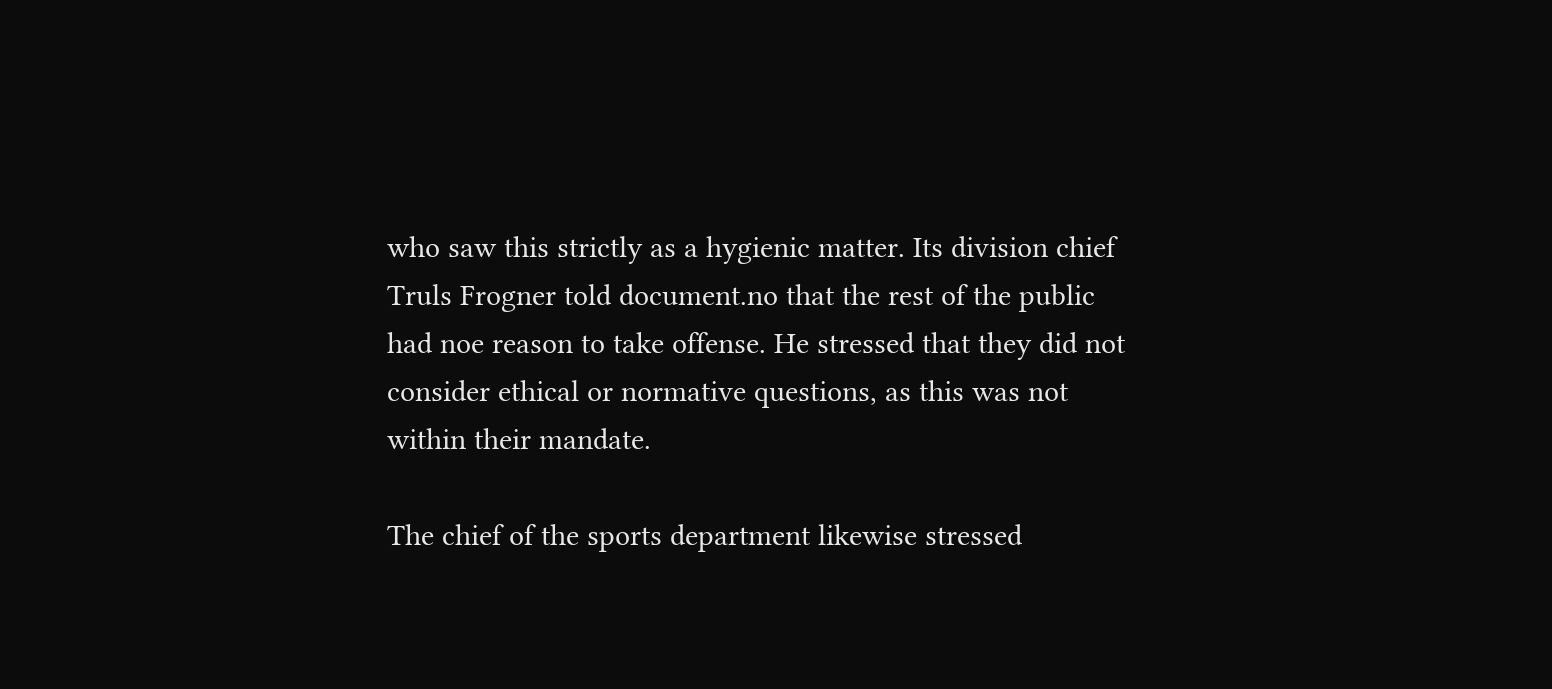who saw this strictly as a hygienic matter. Its division chief Truls Frogner told document.no that the rest of the public had noe reason to take offense. He stressed that they did not consider ethical or normative questions, as this was not within their mandate.

The chief of the sports department likewise stressed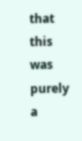that this was purely a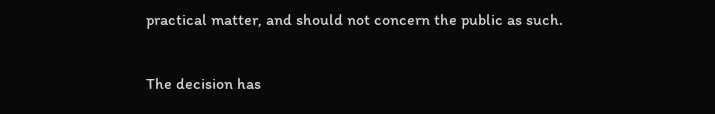practical matter, and should not concern the public as such.

The decision has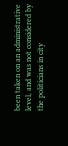been taken on an administrative level, and was not considered by the politicians in city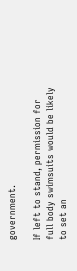government.

If left to stand, permission for full body swimsuits would be likely to set an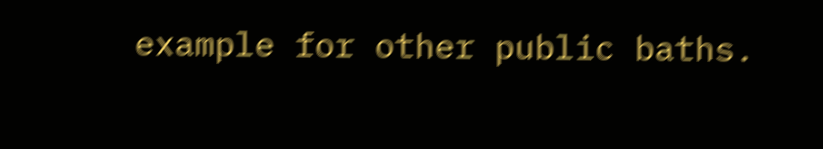example for other public baths.